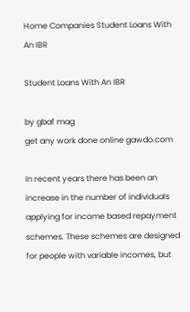Home Companies Student Loans With An IBR

Student Loans With An IBR

by gbaf mag
get any work done online gawdo.com

In recent years there has been an increase in the number of individuals applying for income based repayment schemes. These schemes are designed for people with variable incomes, but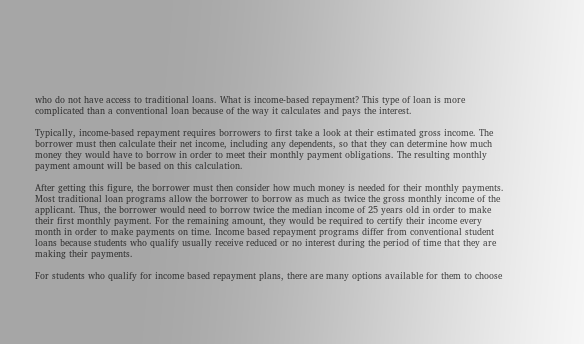who do not have access to traditional loans. What is income-based repayment? This type of loan is more complicated than a conventional loan because of the way it calculates and pays the interest.

Typically, income-based repayment requires borrowers to first take a look at their estimated gross income. The borrower must then calculate their net income, including any dependents, so that they can determine how much money they would have to borrow in order to meet their monthly payment obligations. The resulting monthly payment amount will be based on this calculation.

After getting this figure, the borrower must then consider how much money is needed for their monthly payments. Most traditional loan programs allow the borrower to borrow as much as twice the gross monthly income of the applicant. Thus, the borrower would need to borrow twice the median income of 25 years old in order to make their first monthly payment. For the remaining amount, they would be required to certify their income every month in order to make payments on time. Income based repayment programs differ from conventional student loans because students who qualify usually receive reduced or no interest during the period of time that they are making their payments.

For students who qualify for income based repayment plans, there are many options available for them to choose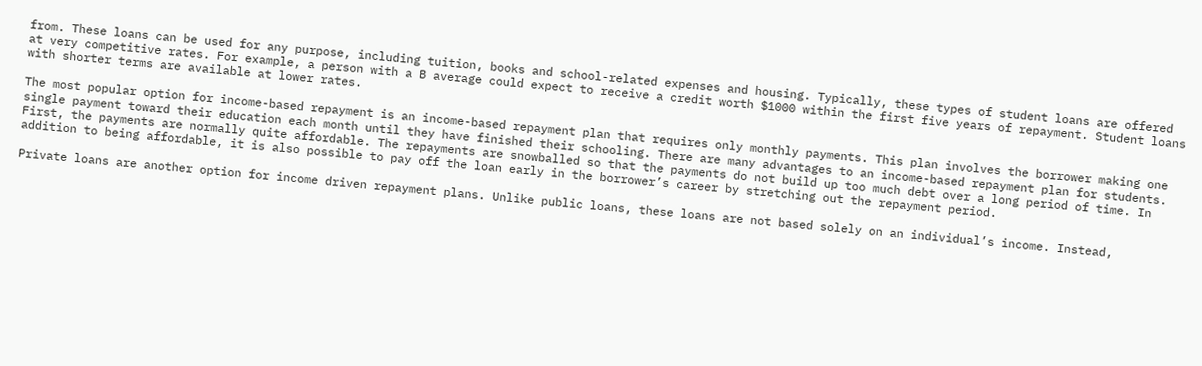from. These loans can be used for any purpose, including tuition, books and school-related expenses and housing. Typically, these types of student loans are offered at very competitive rates. For example, a person with a B average could expect to receive a credit worth $1000 within the first five years of repayment. Student loans with shorter terms are available at lower rates.

The most popular option for income-based repayment is an income-based repayment plan that requires only monthly payments. This plan involves the borrower making one single payment toward their education each month until they have finished their schooling. There are many advantages to an income-based repayment plan for students. First, the payments are normally quite affordable. The repayments are snowballed so that the payments do not build up too much debt over a long period of time. In addition to being affordable, it is also possible to pay off the loan early in the borrower’s career by stretching out the repayment period.

Private loans are another option for income driven repayment plans. Unlike public loans, these loans are not based solely on an individual’s income. Instead,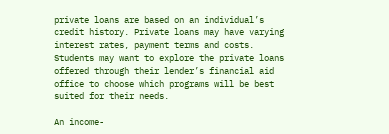private loans are based on an individual’s credit history. Private loans may have varying interest rates, payment terms and costs. Students may want to explore the private loans offered through their lender’s financial aid office to choose which programs will be best suited for their needs.

An income-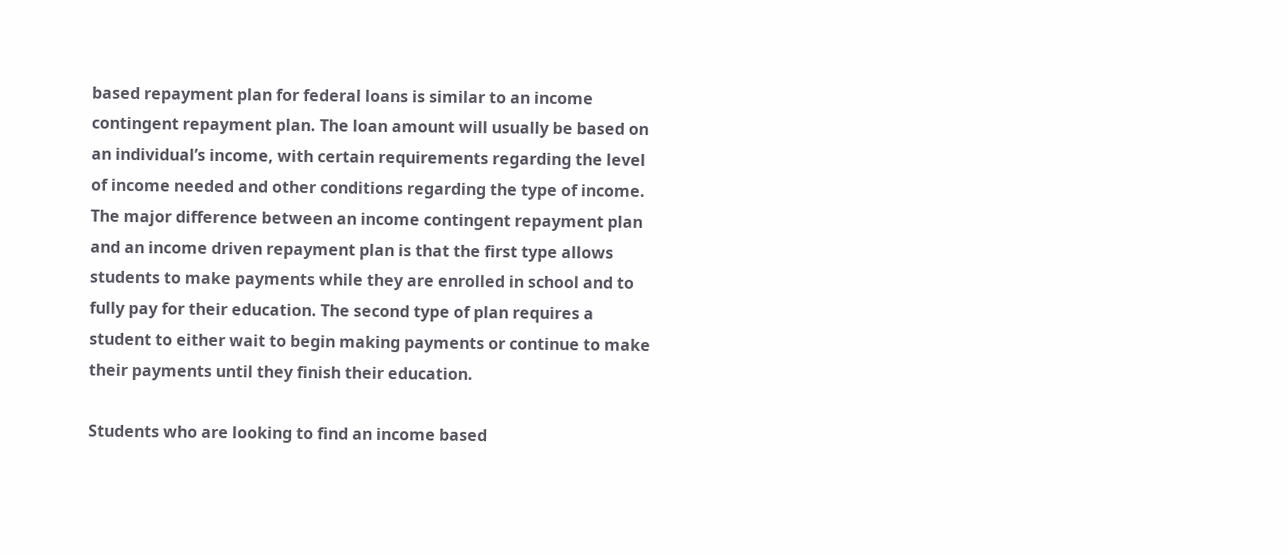based repayment plan for federal loans is similar to an income contingent repayment plan. The loan amount will usually be based on an individual’s income, with certain requirements regarding the level of income needed and other conditions regarding the type of income. The major difference between an income contingent repayment plan and an income driven repayment plan is that the first type allows students to make payments while they are enrolled in school and to fully pay for their education. The second type of plan requires a student to either wait to begin making payments or continue to make their payments until they finish their education.

Students who are looking to find an income based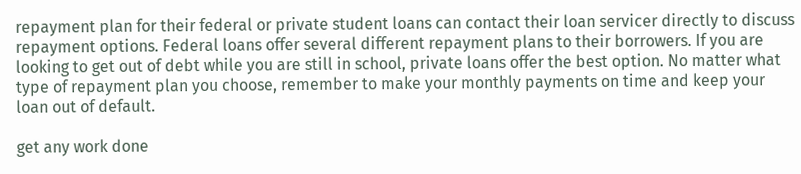repayment plan for their federal or private student loans can contact their loan servicer directly to discuss repayment options. Federal loans offer several different repayment plans to their borrowers. If you are looking to get out of debt while you are still in school, private loans offer the best option. No matter what type of repayment plan you choose, remember to make your monthly payments on time and keep your loan out of default.

get any work done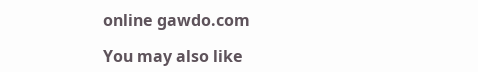online gawdo.com

You may also like